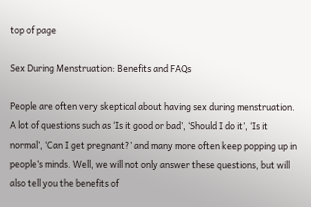top of page

Sex During Menstruation: Benefits and FAQs

People are often very skeptical about having sex during menstruation. A lot of questions such as ‘Is it good or bad’, ‘Should I do it’, ‘Is it normal’, ‘Can I get pregnant?’ and many more often keep popping up in people’s minds. Well, we will not only answer these questions, but will also tell you the benefits of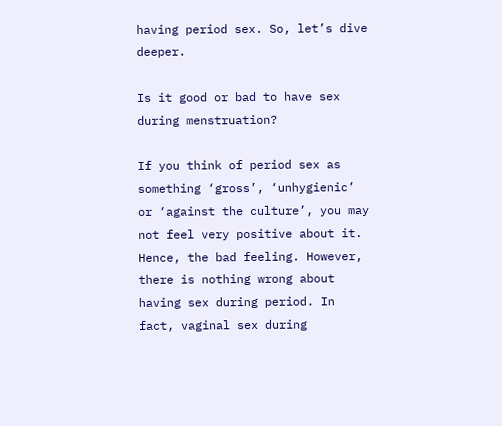having period sex. So, let’s dive deeper.

Is it good or bad to have sex during menstruation?

If you think of period sex as something ‘gross’, ‘unhygienic’ or ‘against the culture’, you may not feel very positive about it. Hence, the bad feeling. However, there is nothing wrong about having sex during period. In fact, vaginal sex during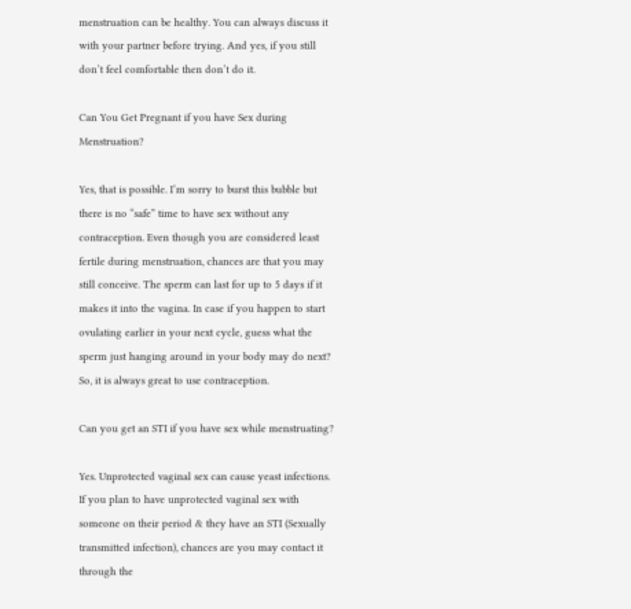menstruation can be healthy. You can always discuss it with your partner before trying. And yes, if you still don’t feel comfortable then don’t do it.

Can You Get Pregnant if you have Sex during Menstruation?

Yes, that is possible. I’m sorry to burst this bubble but there is no “safe” time to have sex without any contraception. Even though you are considered least fertile during menstruation, chances are that you may still conceive. The sperm can last for up to 5 days if it makes it into the vagina. In case if you happen to start ovulating earlier in your next cycle, guess what the sperm just hanging around in your body may do next? So, it is always great to use contraception.

Can you get an STI if you have sex while menstruating?

Yes. Unprotected vaginal sex can cause yeast infections. If you plan to have unprotected vaginal sex with someone on their period & they have an STI (Sexually transmitted infection), chances are you may contact it through the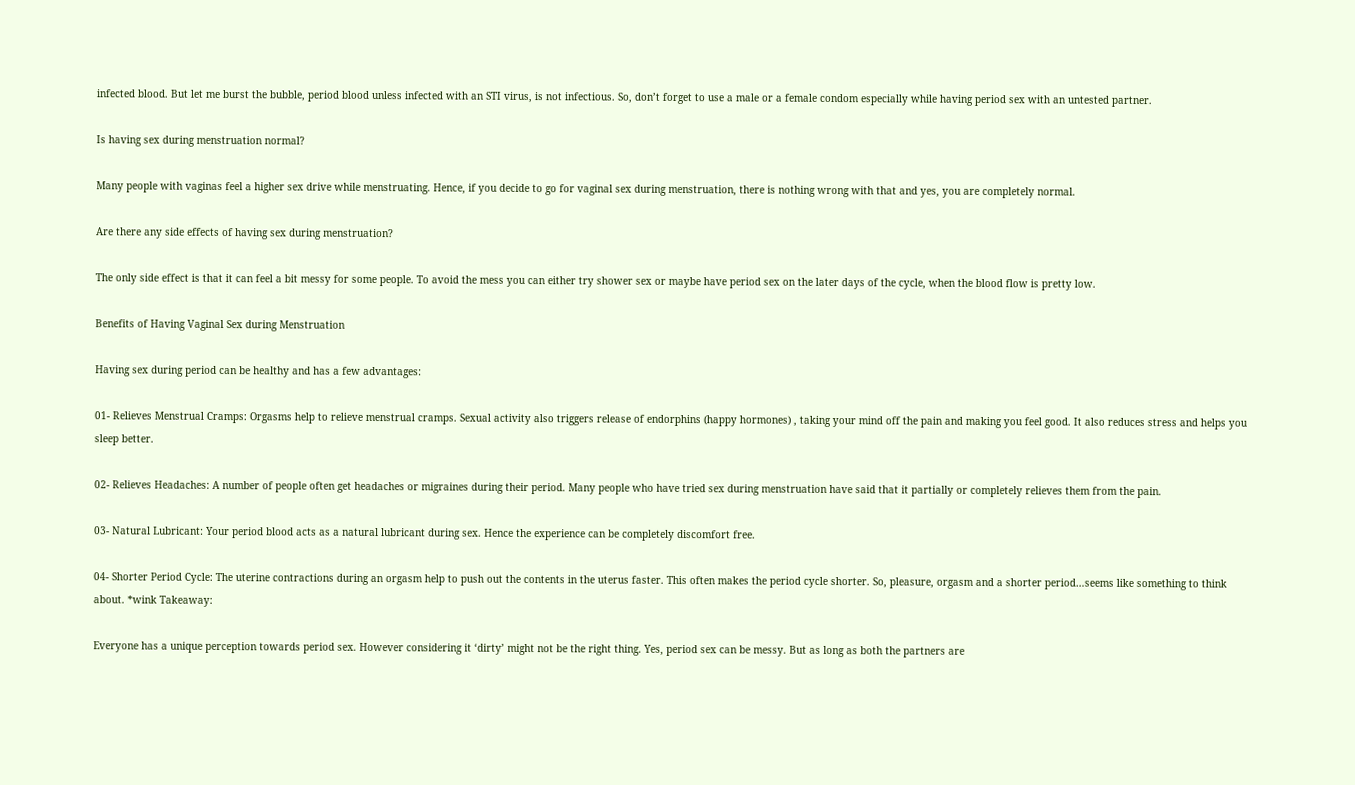infected blood. But let me burst the bubble, period blood unless infected with an STI virus, is not infectious. So, don’t forget to use a male or a female condom especially while having period sex with an untested partner.

Is having sex during menstruation normal?

Many people with vaginas feel a higher sex drive while menstruating. Hence, if you decide to go for vaginal sex during menstruation, there is nothing wrong with that and yes, you are completely normal.

Are there any side effects of having sex during menstruation?

The only side effect is that it can feel a bit messy for some people. To avoid the mess you can either try shower sex or maybe have period sex on the later days of the cycle, when the blood flow is pretty low.

Benefits of Having Vaginal Sex during Menstruation

Having sex during period can be healthy and has a few advantages:

01- Relieves Menstrual Cramps: Orgasms help to relieve menstrual cramps. Sexual activity also triggers release of endorphins (happy hormones) , taking your mind off the pain and making you feel good. It also reduces stress and helps you sleep better.

02- Relieves Headaches: A number of people often get headaches or migraines during their period. Many people who have tried sex during menstruation have said that it partially or completely relieves them from the pain.

03- Natural Lubricant: Your period blood acts as a natural lubricant during sex. Hence the experience can be completely discomfort free.

04- Shorter Period Cycle: The uterine contractions during an orgasm help to push out the contents in the uterus faster. This often makes the period cycle shorter. So, pleasure, orgasm and a shorter period…seems like something to think about. *wink Takeaway:

Everyone has a unique perception towards period sex. However considering it ‘dirty’ might not be the right thing. Yes, period sex can be messy. But as long as both the partners are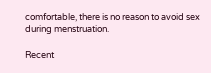comfortable, there is no reason to avoid sex during menstruation.

Recent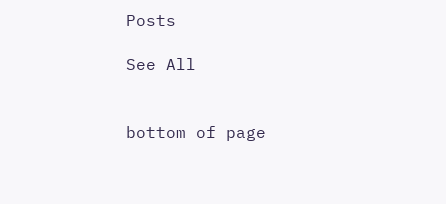Posts

See All


bottom of page